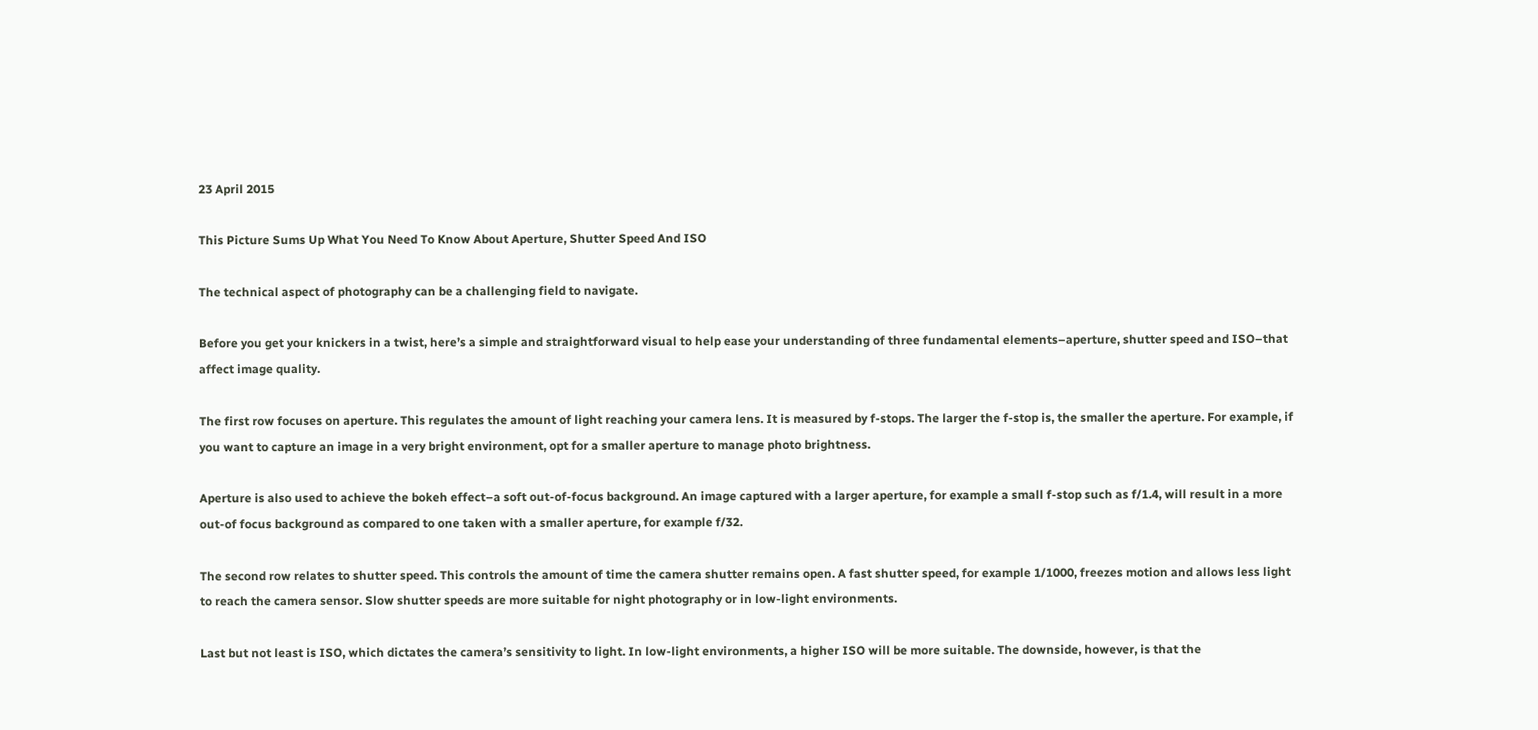23 April 2015

This Picture Sums Up What You Need To Know About Aperture, Shutter Speed And ISO

The technical aspect of photography can be a challenging field to navigate.

Before you get your knickers in a twist, here’s a simple and straightforward visual to help ease your understanding of three fundamental elements–aperture, shutter speed and ISO–that affect image quality.

The first row focuses on aperture. This regulates the amount of light reaching your camera lens. It is measured by f-stops. The larger the f-stop is, the smaller the aperture. For example, if you want to capture an image in a very bright environment, opt for a smaller aperture to manage photo brightness.

Aperture is also used to achieve the bokeh effect–a soft out-of-focus background. An image captured with a larger aperture, for example a small f-stop such as f/1.4, will result in a more out-of focus background as compared to one taken with a smaller aperture, for example f/32.

The second row relates to shutter speed. This controls the amount of time the camera shutter remains open. A fast shutter speed, for example 1/1000, freezes motion and allows less light to reach the camera sensor. Slow shutter speeds are more suitable for night photography or in low-light environments.

Last but not least is ISO, which dictates the camera’s sensitivity to light. In low-light environments, a higher ISO will be more suitable. The downside, however, is that the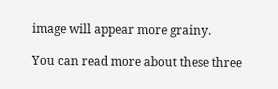image will appear more grainy.

You can read more about these three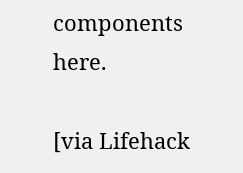components here.

[via Lifehack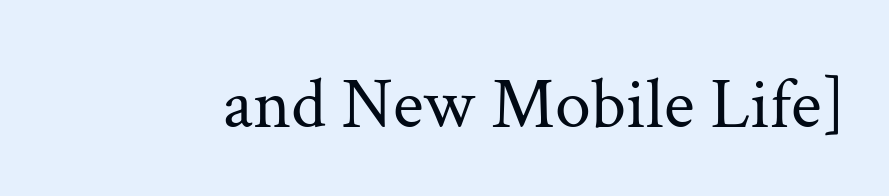and New Mobile Life]